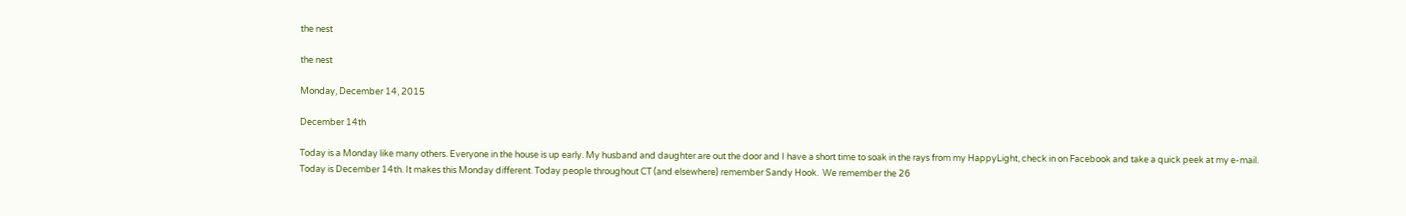the nest

the nest

Monday, December 14, 2015

December 14th

Today is a Monday like many others. Everyone in the house is up early. My husband and daughter are out the door and I have a short time to soak in the rays from my HappyLight, check in on Facebook and take a quick peek at my e-mail.
Today is December 14th. It makes this Monday different. Today people throughout CT (and elsewhere) remember Sandy Hook.  We remember the 26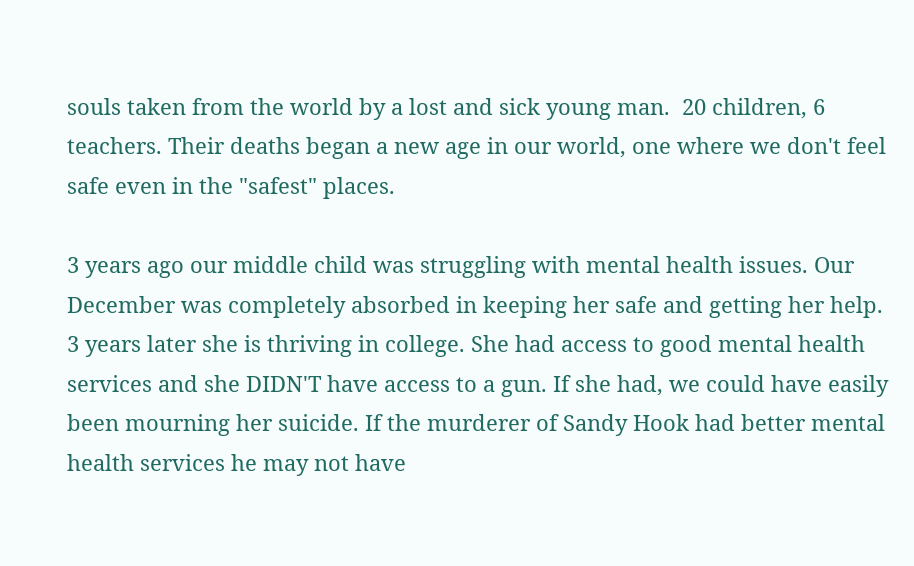souls taken from the world by a lost and sick young man.  20 children, 6 teachers. Their deaths began a new age in our world, one where we don't feel safe even in the "safest" places.

3 years ago our middle child was struggling with mental health issues. Our December was completely absorbed in keeping her safe and getting her help. 3 years later she is thriving in college. She had access to good mental health services and she DIDN'T have access to a gun. If she had, we could have easily been mourning her suicide. If the murderer of Sandy Hook had better mental health services he may not have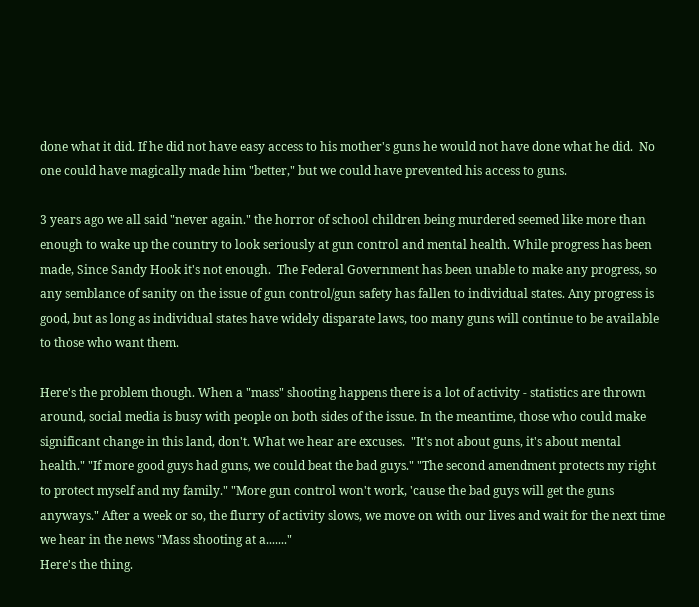done what it did. If he did not have easy access to his mother's guns he would not have done what he did.  No one could have magically made him "better," but we could have prevented his access to guns.

3 years ago we all said "never again." the horror of school children being murdered seemed like more than enough to wake up the country to look seriously at gun control and mental health. While progress has been made, Since Sandy Hook it's not enough.  The Federal Government has been unable to make any progress, so any semblance of sanity on the issue of gun control/gun safety has fallen to individual states. Any progress is good, but as long as individual states have widely disparate laws, too many guns will continue to be available to those who want them.

Here's the problem though. When a "mass" shooting happens there is a lot of activity - statistics are thrown around, social media is busy with people on both sides of the issue. In the meantime, those who could make significant change in this land, don't. What we hear are excuses.  "It's not about guns, it's about mental health." "If more good guys had guns, we could beat the bad guys." "The second amendment protects my right to protect myself and my family." "More gun control won't work, 'cause the bad guys will get the guns anyways." After a week or so, the flurry of activity slows, we move on with our lives and wait for the next time we hear in the news "Mass shooting at a......."
Here's the thing.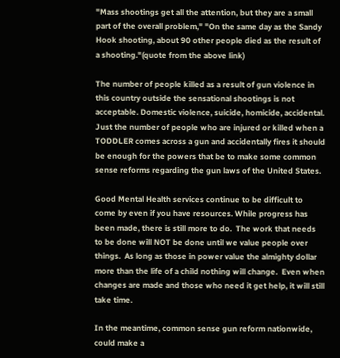"Mass shootings get all the attention, but they are a small part of the overall problem," "On the same day as the Sandy Hook shooting, about 90 other people died as the result of a shooting."(quote from the above link)

The number of people killed as a result of gun violence in this country outside the sensational shootings is not acceptable. Domestic violence, suicide, homicide, accidental.  Just the number of people who are injured or killed when a TODDLER comes across a gun and accidentally fires it should be enough for the powers that be to make some common sense reforms regarding the gun laws of the United States.

Good Mental Health services continue to be difficult to come by even if you have resources. While progress has been made, there is still more to do.  The work that needs to be done will NOT be done until we value people over things.  As long as those in power value the almighty dollar more than the life of a child nothing will change.  Even when changes are made and those who need it get help, it will still take time.

In the meantime, common sense gun reform nationwide, could make a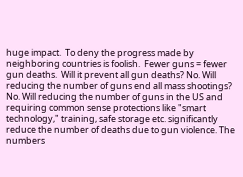huge impact.  To deny the progress made by neighboring countries is foolish.  Fewer guns = fewer gun deaths.  Will it prevent all gun deaths? No. Will reducing the number of guns end all mass shootings? No. Will reducing the number of guns in the US and requiring common sense protections like "smart technology," training, safe storage etc. significantly reduce the number of deaths due to gun violence. The numbers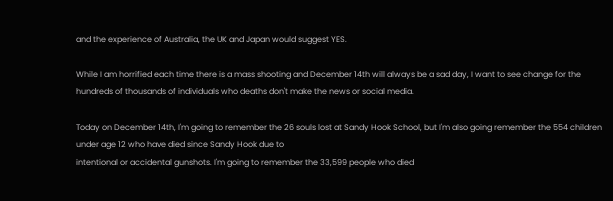and the experience of Australia, the UK and Japan would suggest YES.

While I am horrified each time there is a mass shooting and December 14th will always be a sad day, I want to see change for the hundreds of thousands of individuals who deaths don't make the news or social media.

Today on December 14th, I'm going to remember the 26 souls lost at Sandy Hook School, but I'm also going remember the 554 children under age 12 who have died since Sandy Hook due to
intentional or accidental gunshots. I'm going to remember the 33,599 people who died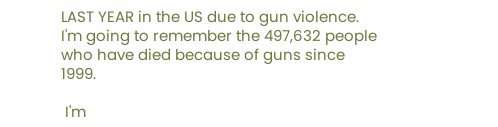LAST YEAR in the US due to gun violence. I'm going to remember the 497,632 people who have died because of guns since 1999.

 I'm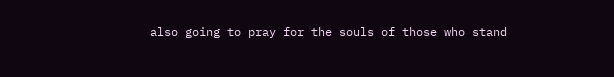also going to pray for the souls of those who stand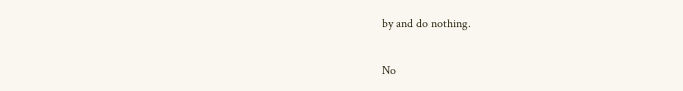by and do nothing.

No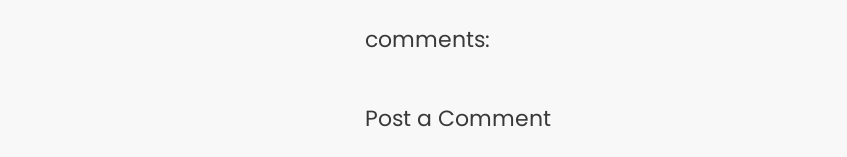comments:

Post a Comment